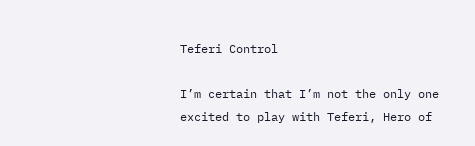Teferi Control

I’m certain that I’m not the only one excited to play with Teferi, Hero of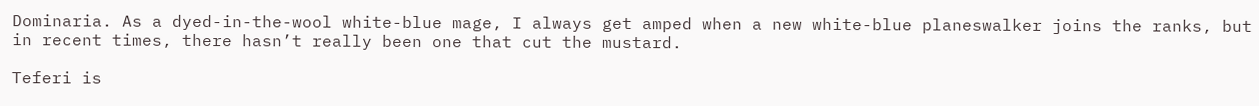Dominaria. As a dyed-in-the-wool white-blue mage, I always get amped when a new white-blue planeswalker joins the ranks, but in recent times, there hasn’t really been one that cut the mustard.

Teferi is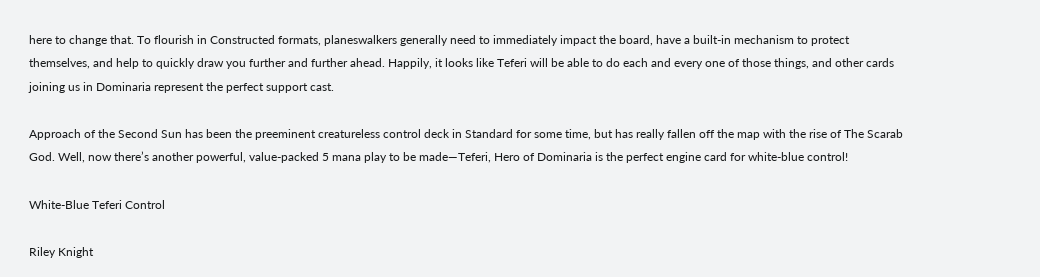here to change that. To flourish in Constructed formats, planeswalkers generally need to immediately impact the board, have a built-in mechanism to protect themselves, and help to quickly draw you further and further ahead. Happily, it looks like Teferi will be able to do each and every one of those things, and other cards joining us in Dominaria represent the perfect support cast.

Approach of the Second Sun has been the preeminent creatureless control deck in Standard for some time, but has really fallen off the map with the rise of The Scarab God. Well, now there’s another powerful, value-packed 5 mana play to be made—Teferi, Hero of Dominaria is the perfect engine card for white-blue control!

White-Blue Teferi Control

Riley Knight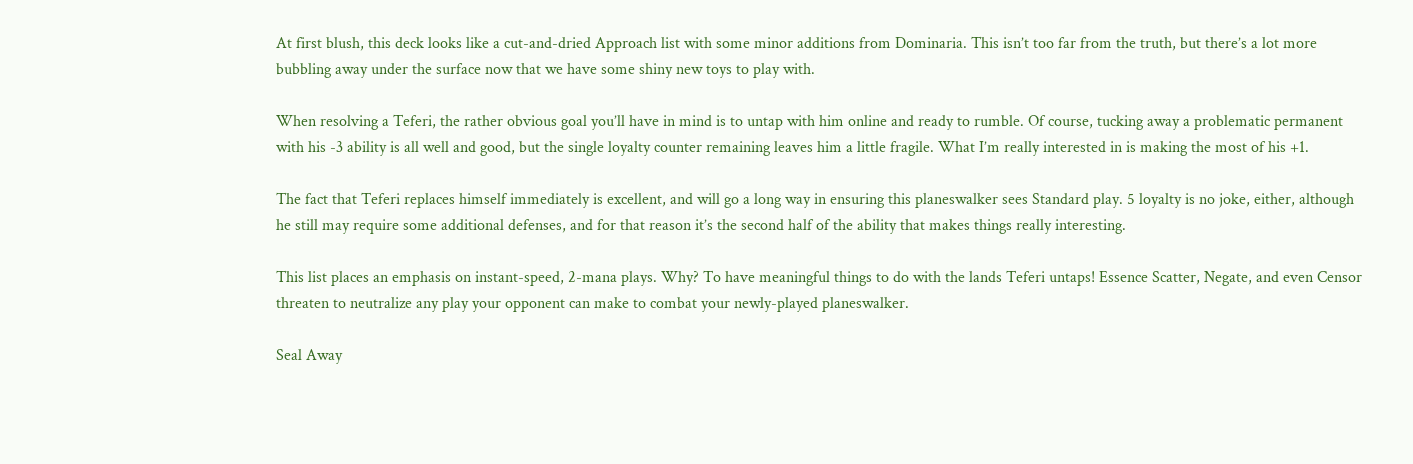At first blush, this deck looks like a cut-and-dried Approach list with some minor additions from Dominaria. This isn’t too far from the truth, but there’s a lot more bubbling away under the surface now that we have some shiny new toys to play with.

When resolving a Teferi, the rather obvious goal you’ll have in mind is to untap with him online and ready to rumble. Of course, tucking away a problematic permanent with his -3 ability is all well and good, but the single loyalty counter remaining leaves him a little fragile. What I’m really interested in is making the most of his +1.

The fact that Teferi replaces himself immediately is excellent, and will go a long way in ensuring this planeswalker sees Standard play. 5 loyalty is no joke, either, although he still may require some additional defenses, and for that reason it’s the second half of the ability that makes things really interesting.

This list places an emphasis on instant-speed, 2-mana plays. Why? To have meaningful things to do with the lands Teferi untaps! Essence Scatter, Negate, and even Censor threaten to neutralize any play your opponent can make to combat your newly-played planeswalker.

Seal Away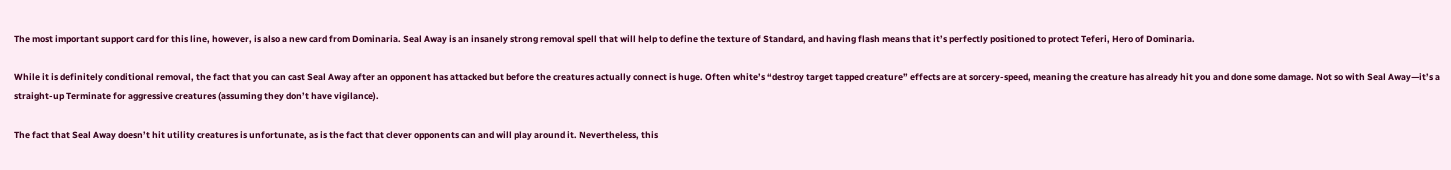The most important support card for this line, however, is also a new card from Dominaria. Seal Away is an insanely strong removal spell that will help to define the texture of Standard, and having flash means that it’s perfectly positioned to protect Teferi, Hero of Dominaria.

While it is definitely conditional removal, the fact that you can cast Seal Away after an opponent has attacked but before the creatures actually connect is huge. Often white’s “destroy target tapped creature” effects are at sorcery-speed, meaning the creature has already hit you and done some damage. Not so with Seal Away—it’s a straight-up Terminate for aggressive creatures (assuming they don’t have vigilance).

The fact that Seal Away doesn’t hit utility creatures is unfortunate, as is the fact that clever opponents can and will play around it. Nevertheless, this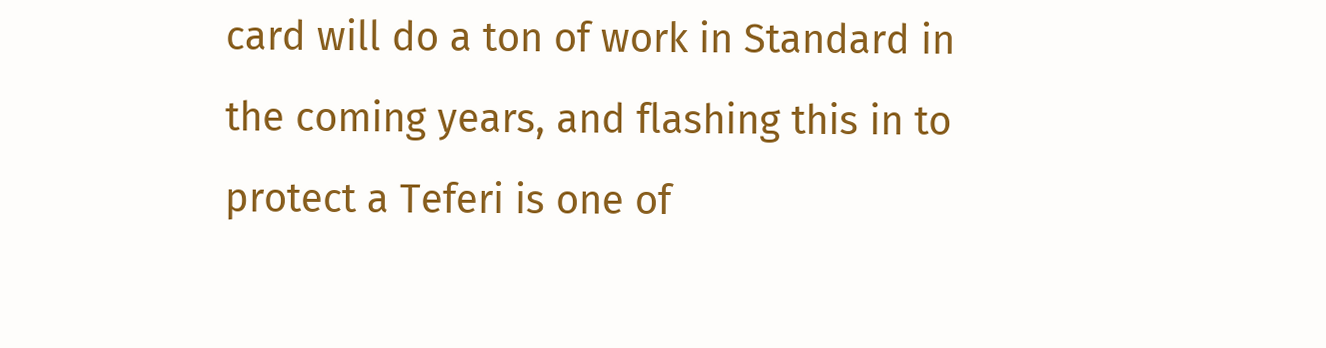card will do a ton of work in Standard in the coming years, and flashing this in to protect a Teferi is one of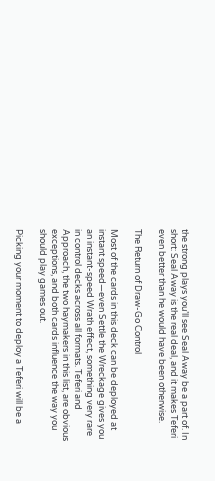the strong plays you’ll see Seal Away be a part of. In short: Seal Away is the real deal, and it makes Teferi even better than he would have been otherwise.

The Return of Draw-Go Control

Most of the cards in this deck can be deployed at instant speed—even Settle the Wreckage gives you an instant-speed Wrath effect, something very rare in control decks across all formats. Teferi and Approach, the two haymakers in this list, are obvious exceptions, and both cards influence the way you should play games out.

Picking your moment to deploy a Teferi will be a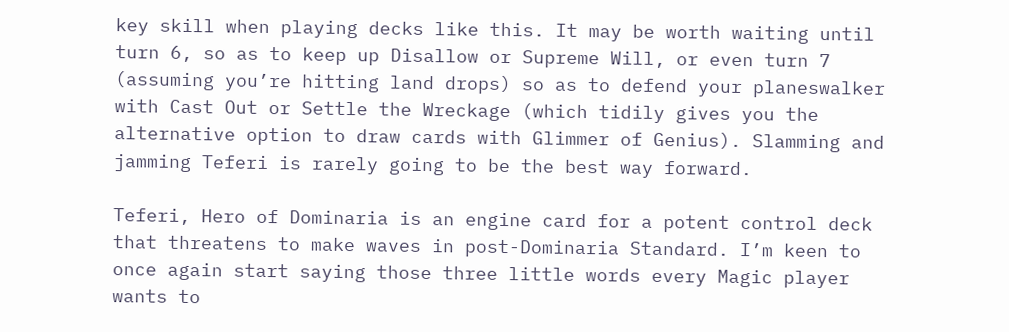key skill when playing decks like this. It may be worth waiting until turn 6, so as to keep up Disallow or Supreme Will, or even turn 7 (assuming you’re hitting land drops) so as to defend your planeswalker with Cast Out or Settle the Wreckage (which tidily gives you the alternative option to draw cards with Glimmer of Genius). Slamming and jamming Teferi is rarely going to be the best way forward.

Teferi, Hero of Dominaria is an engine card for a potent control deck that threatens to make waves in post-Dominaria Standard. I’m keen to once again start saying those three little words every Magic player wants to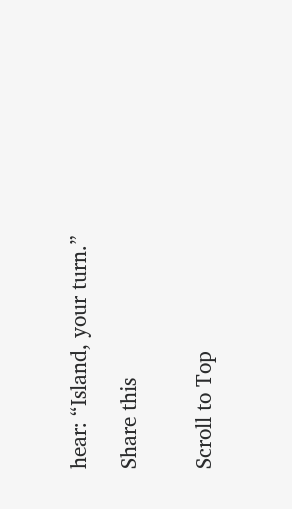hear: “Island, your turn.”

Share this


Scroll to Top